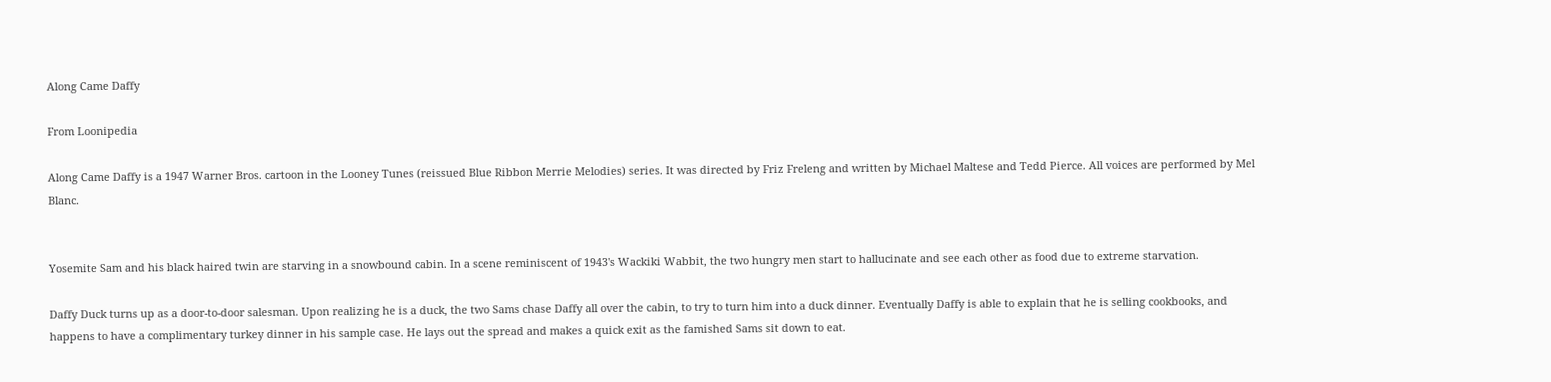Along Came Daffy

From Loonipedia

Along Came Daffy is a 1947 Warner Bros. cartoon in the Looney Tunes (reissued Blue Ribbon Merrie Melodies) series. It was directed by Friz Freleng and written by Michael Maltese and Tedd Pierce. All voices are performed by Mel Blanc.


Yosemite Sam and his black haired twin are starving in a snowbound cabin. In a scene reminiscent of 1943's Wackiki Wabbit, the two hungry men start to hallucinate and see each other as food due to extreme starvation.

Daffy Duck turns up as a door-to-door salesman. Upon realizing he is a duck, the two Sams chase Daffy all over the cabin, to try to turn him into a duck dinner. Eventually Daffy is able to explain that he is selling cookbooks, and happens to have a complimentary turkey dinner in his sample case. He lays out the spread and makes a quick exit as the famished Sams sit down to eat.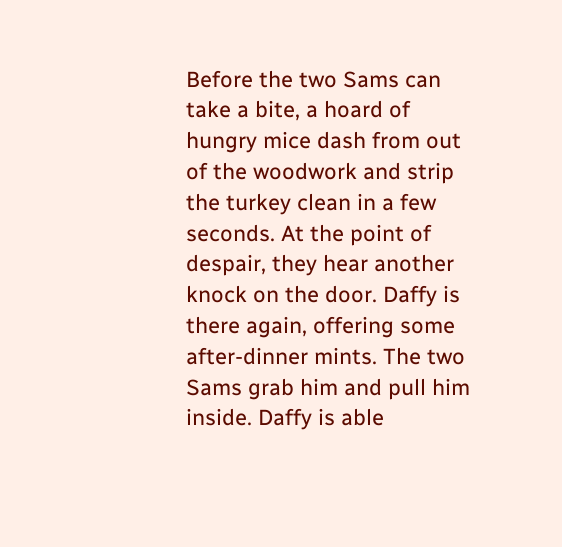Before the two Sams can take a bite, a hoard of hungry mice dash from out of the woodwork and strip the turkey clean in a few seconds. At the point of despair, they hear another knock on the door. Daffy is there again, offering some after-dinner mints. The two Sams grab him and pull him inside. Daffy is able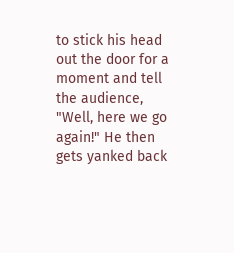to stick his head out the door for a moment and tell the audience, "Well, here we go again!" He then gets yanked back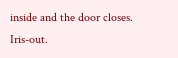inside and the door closes. Iris-out.